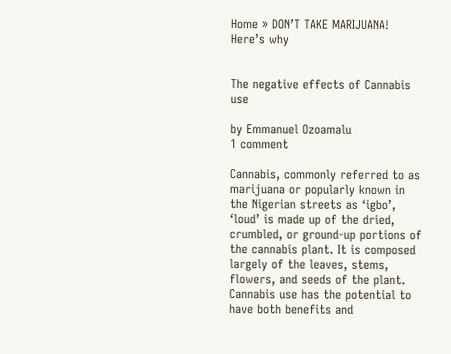Home » DON’T TAKE MARIJUANA! Here’s why


The negative effects of Cannabis use

by Emmanuel Ozoamalu
1 comment

Cannabis, commonly referred to as marijuana or popularly known in the Nigerian streets as ‘igbo’, ‘loud’ is made up of the dried, crumbled, or ground-up portions of the cannabis plant. It is composed largely of the leaves, stems, flowers, and seeds of the plant. Cannabis use has the potential to have both benefits and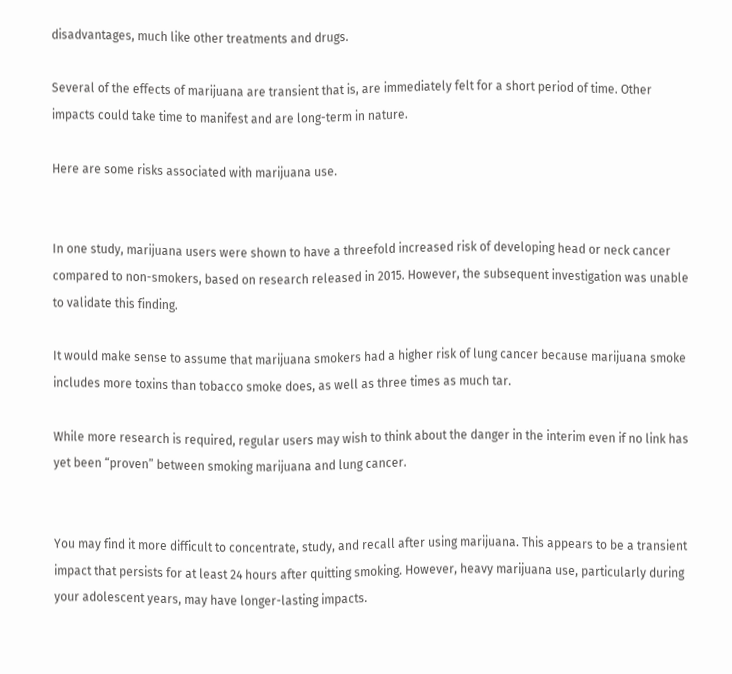disadvantages, much like other treatments and drugs.

Several of the effects of marijuana are transient that is, are immediately felt for a short period of time. Other impacts could take time to manifest and are long-term in nature.

Here are some risks associated with marijuana use.


In one study, marijuana users were shown to have a threefold increased risk of developing head or neck cancer compared to non-smokers, based on research released in 2015. However, the subsequent investigation was unable to validate this finding.

It would make sense to assume that marijuana smokers had a higher risk of lung cancer because marijuana smoke includes more toxins than tobacco smoke does, as well as three times as much tar.

While more research is required, regular users may wish to think about the danger in the interim even if no link has yet been “proven” between smoking marijuana and lung cancer.


You may find it more difficult to concentrate, study, and recall after using marijuana. This appears to be a transient impact that persists for at least 24 hours after quitting smoking. However, heavy marijuana use, particularly during your adolescent years, may have longer-lasting impacts.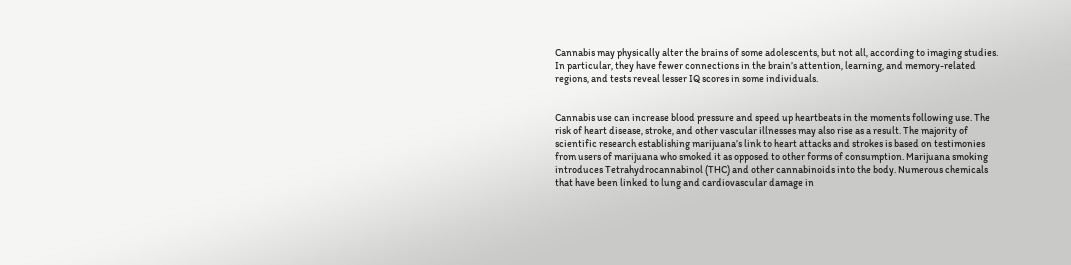Cannabis may physically alter the brains of some adolescents, but not all, according to imaging studies. In particular, they have fewer connections in the brain’s attention, learning, and memory-related regions, and tests reveal lesser IQ scores in some individuals.


Cannabis use can increase blood pressure and speed up heartbeats in the moments following use. The risk of heart disease, stroke, and other vascular illnesses may also rise as a result. The majority of scientific research establishing marijuana’s link to heart attacks and strokes is based on testimonies from users of marijuana who smoked it as opposed to other forms of consumption. Marijuana smoking introduces Tetrahydrocannabinol (THC) and other cannabinoids into the body. Numerous chemicals that have been linked to lung and cardiovascular damage in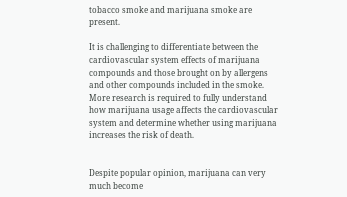tobacco smoke and marijuana smoke are present.

It is challenging to differentiate between the cardiovascular system effects of marijuana compounds and those brought on by allergens and other compounds included in the smoke. More research is required to fully understand how marijuana usage affects the cardiovascular system and determine whether using marijuana increases the risk of death.


Despite popular opinion, marijuana can very much become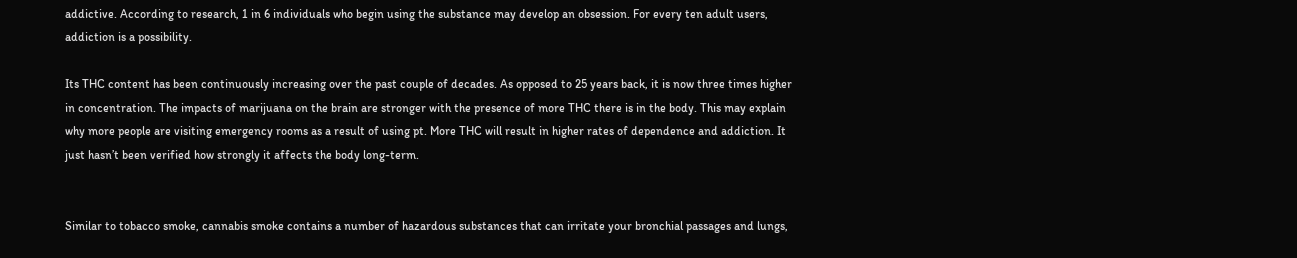addictive. According to research, 1 in 6 individuals who begin using the substance may develop an obsession. For every ten adult users, addiction is a possibility.

Its THC content has been continuously increasing over the past couple of decades. As opposed to 25 years back, it is now three times higher in concentration. The impacts of marijuana on the brain are stronger with the presence of more THC there is in the body. This may explain why more people are visiting emergency rooms as a result of using pt. More THC will result in higher rates of dependence and addiction. It just hasn’t been verified how strongly it affects the body long-term.


Similar to tobacco smoke, cannabis smoke contains a number of hazardous substances that can irritate your bronchial passages and lungs,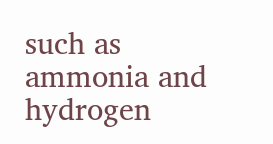such as ammonia and hydrogen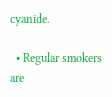cyanide.

  • Regular smokers are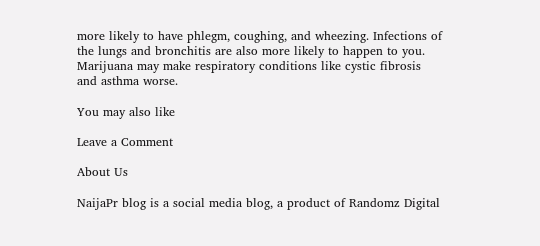more likely to have phlegm, coughing, and wheezing. Infections of the lungs and bronchitis are also more likely to happen to you. Marijuana may make respiratory conditions like cystic fibrosis and asthma worse.

You may also like

Leave a Comment

About Us

NaijaPr blog is a social media blog, a product of Randomz Digital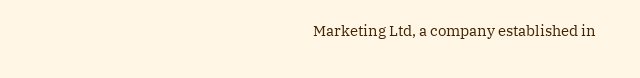Marketing Ltd, a company established in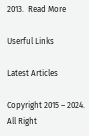2013.  Read More

Userful Links

Latest Articles

Copyright 2015 – 2024. All Right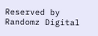Reserved by Randomz Digital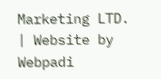Marketing LTD. | Website by Webpadi